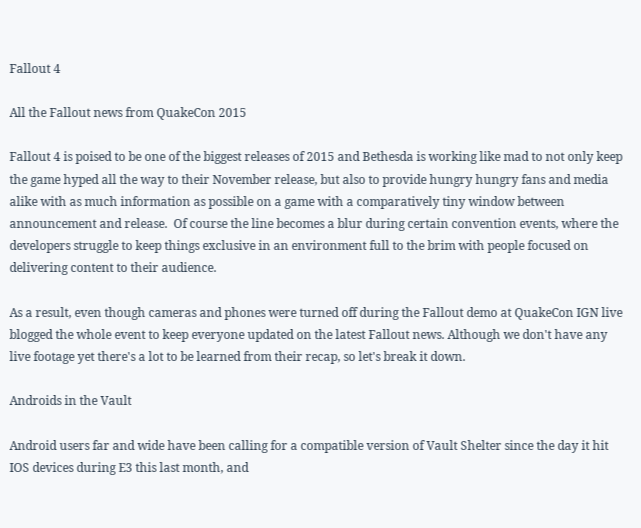Fallout 4

All the Fallout news from QuakeCon 2015

Fallout 4 is poised to be one of the biggest releases of 2015 and Bethesda is working like mad to not only keep the game hyped all the way to their November release, but also to provide hungry hungry fans and media alike with as much information as possible on a game with a comparatively tiny window between announcement and release.  Of course the line becomes a blur during certain convention events, where the developers struggle to keep things exclusive in an environment full to the brim with people focused on delivering content to their audience.

As a result, even though cameras and phones were turned off during the Fallout demo at QuakeCon IGN live blogged the whole event to keep everyone updated on the latest Fallout news. Although we don't have any live footage yet there's a lot to be learned from their recap, so let's break it down.

Androids in the Vault

Android users far and wide have been calling for a compatible version of Vault Shelter since the day it hit IOS devices during E3 this last month, and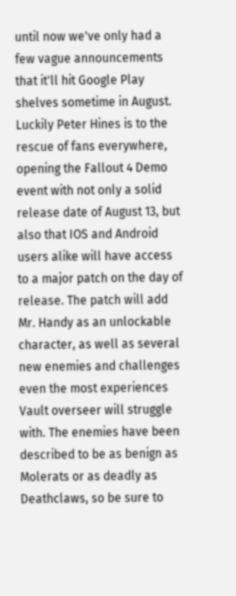until now we've only had a few vague announcements that it'll hit Google Play shelves sometime in August. Luckily Peter Hines is to the rescue of fans everywhere, opening the Fallout 4 Demo event with not only a solid release date of August 13, but also that IOS and Android users alike will have access to a major patch on the day of release. The patch will add Mr. Handy as an unlockable character, as well as several new enemies and challenges even the most experiences Vault overseer will struggle with. The enemies have been described to be as benign as Molerats or as deadly as Deathclaws, so be sure to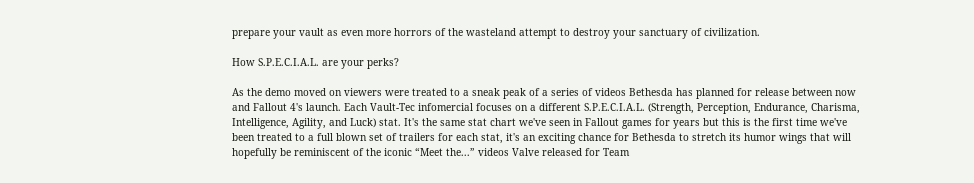prepare your vault as even more horrors of the wasteland attempt to destroy your sanctuary of civilization.

How S.P.E.C.I.A.L. are your perks?

As the demo moved on viewers were treated to a sneak peak of a series of videos Bethesda has planned for release between now and Fallout 4's launch. Each Vault-Tec infomercial focuses on a different S.P.E.C.I.A.L. (Strength, Perception, Endurance, Charisma, Intelligence, Agility, and Luck) stat. It's the same stat chart we've seen in Fallout games for years but this is the first time we've been treated to a full blown set of trailers for each stat, it's an exciting chance for Bethesda to stretch its humor wings that will hopefully be reminiscent of the iconic “Meet the...” videos Valve released for Team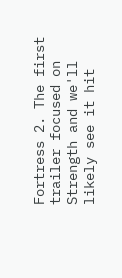Fortress 2. The first trailer focused on Strength and we'll likely see it hit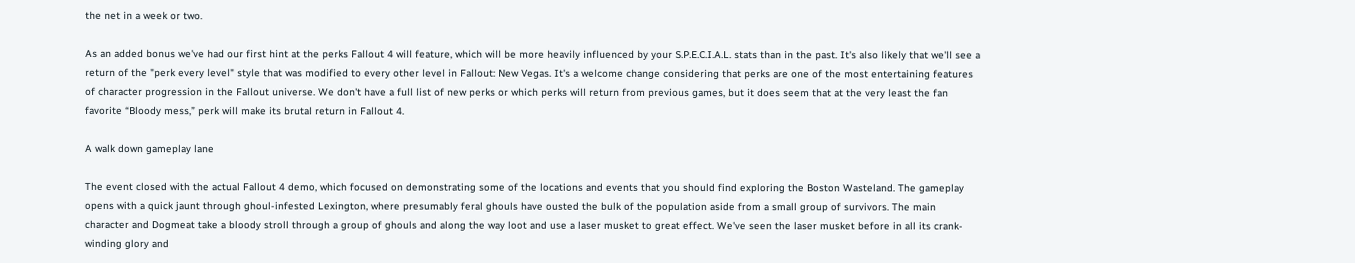the net in a week or two.

As an added bonus we've had our first hint at the perks Fallout 4 will feature, which will be more heavily influenced by your S.P.E.C.I.A.L. stats than in the past. It's also likely that we'll see a return of the "perk every level" style that was modified to every other level in Fallout: New Vegas. It's a welcome change considering that perks are one of the most entertaining features of character progression in the Fallout universe. We don't have a full list of new perks or which perks will return from previous games, but it does seem that at the very least the fan favorite “Bloody mess,” perk will make its brutal return in Fallout 4.

A walk down gameplay lane

The event closed with the actual Fallout 4 demo, which focused on demonstrating some of the locations and events that you should find exploring the Boston Wasteland. The gameplay opens with a quick jaunt through ghoul-infested Lexington, where presumably feral ghouls have ousted the bulk of the population aside from a small group of survivors. The main character and Dogmeat take a bloody stroll through a group of ghouls and along the way loot and use a laser musket to great effect. We've seen the laser musket before in all its crank-winding glory and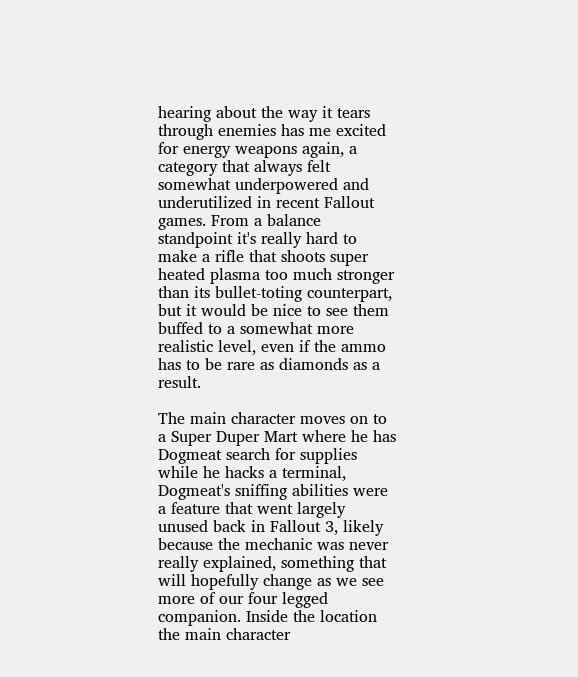hearing about the way it tears through enemies has me excited for energy weapons again, a category that always felt somewhat underpowered and underutilized in recent Fallout games. From a balance standpoint it's really hard to make a rifle that shoots super heated plasma too much stronger than its bullet-toting counterpart, but it would be nice to see them buffed to a somewhat more realistic level, even if the ammo has to be rare as diamonds as a result.

The main character moves on to a Super Duper Mart where he has Dogmeat search for supplies while he hacks a terminal, Dogmeat's sniffing abilities were a feature that went largely unused back in Fallout 3, likely because the mechanic was never really explained, something that will hopefully change as we see more of our four legged companion. Inside the location the main character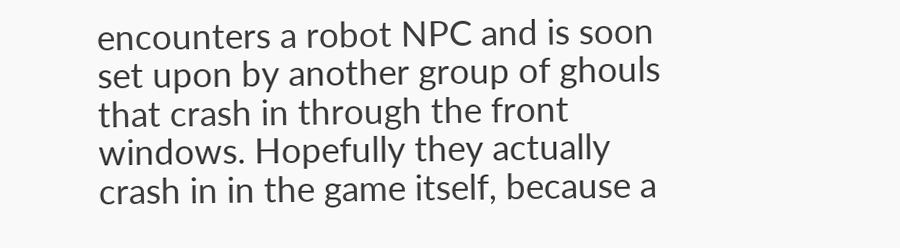encounters a robot NPC and is soon set upon by another group of ghouls that crash in through the front windows. Hopefully they actually crash in in the game itself, because a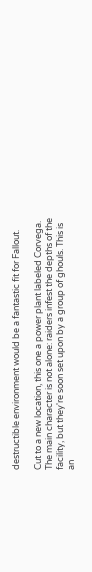destructible environment would be a fantastic fit for Fallout.

Cut to a new location, this one a power plant labeled Corvega. The main character is not alone: raiders infest the depths of the facility, but they're soon set upon by a group of ghouls. This is an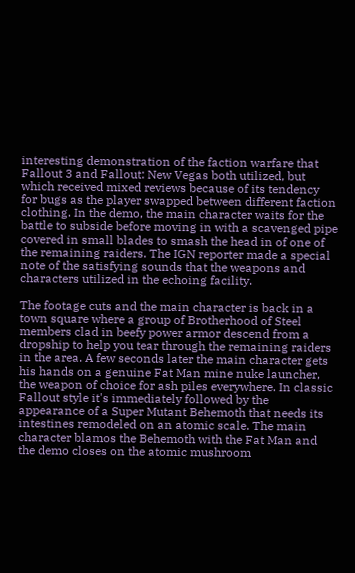interesting demonstration of the faction warfare that Fallout 3 and Fallout: New Vegas both utilized, but which received mixed reviews because of its tendency  for bugs as the player swapped between different faction clothing. In the demo, the main character waits for the battle to subside before moving in with a scavenged pipe covered in small blades to smash the head in of one of the remaining raiders. The IGN reporter made a special note of the satisfying sounds that the weapons and characters utilized in the echoing facility.

The footage cuts and the main character is back in a town square where a group of Brotherhood of Steel members clad in beefy power armor descend from a dropship to help you tear through the remaining raiders in the area. A few seconds later the main character gets his hands on a genuine Fat Man mine nuke launcher, the weapon of choice for ash piles everywhere. In classic Fallout style it's immediately followed by the appearance of a Super Mutant Behemoth that needs its intestines remodeled on an atomic scale. The main character blamos the Behemoth with the Fat Man and the demo closes on the atomic mushroom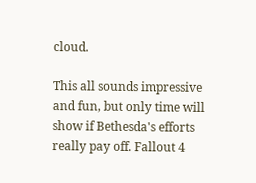cloud.

This all sounds impressive and fun, but only time will show if Bethesda's efforts really pay off. Fallout 4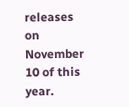releases on November 10 of this year.